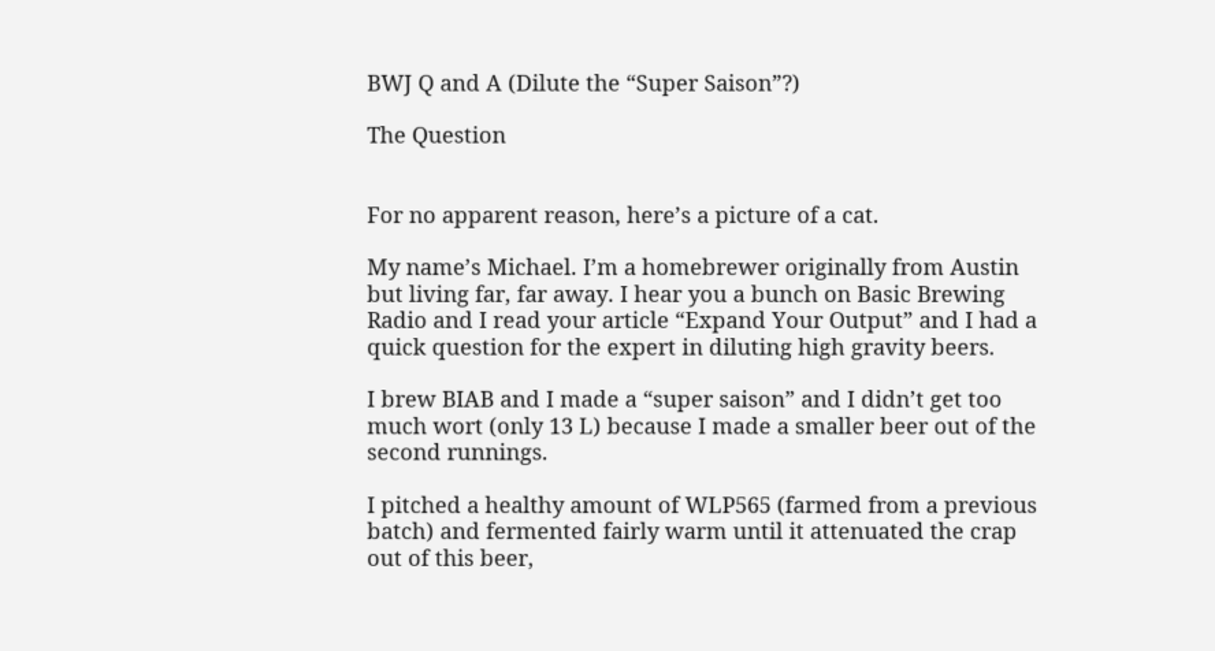BWJ Q and A (Dilute the “Super Saison”?)

The Question


For no apparent reason, here’s a picture of a cat.

My name’s Michael. I’m a homebrewer originally from Austin but living far, far away. I hear you a bunch on Basic Brewing Radio and I read your article “Expand Your Output” and I had a quick question for the expert in diluting high gravity beers.

I brew BIAB and I made a “super saison” and I didn’t get too much wort (only 13 L) because I made a smaller beer out of the second runnings.

I pitched a healthy amount of WLP565 (farmed from a previous batch) and fermented fairly warm until it attenuated the crap out of this beer,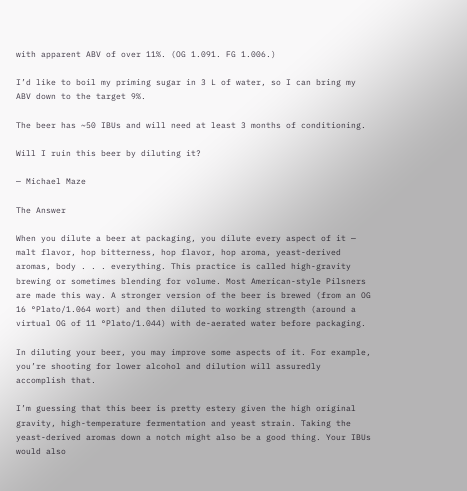with apparent ABV of over 11%. (OG 1.091. FG 1.006.)

I’d like to boil my priming sugar in 3 L of water, so I can bring my ABV down to the target 9%.

The beer has ~50 IBUs and will need at least 3 months of conditioning.

Will I ruin this beer by diluting it?

— Michael Maze

The Answer

When you dilute a beer at packaging, you dilute every aspect of it — malt flavor, hop bitterness, hop flavor, hop aroma, yeast-derived aromas, body . . . everything. This practice is called high-gravity brewing or sometimes blending for volume. Most American-style Pilsners are made this way. A stronger version of the beer is brewed (from an OG 16 °Plato/1.064 wort) and then diluted to working strength (around a virtual OG of 11 °Plato/1.044) with de-aerated water before packaging.

In diluting your beer, you may improve some aspects of it. For example, you’re shooting for lower alcohol and dilution will assuredly accomplish that.

I’m guessing that this beer is pretty estery given the high original gravity, high-temperature fermentation and yeast strain. Taking the yeast-derived aromas down a notch might also be a good thing. Your IBUs would also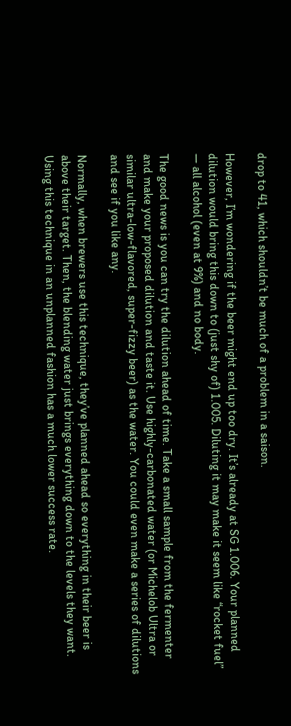drop to 41, which shouldn’t be much of a problem in a saison.

However, I’m wondering if the beer might end up too dry. It’s already at SG 1.006. Your planned dilution would bring this down to (just shy of) 1.005. Diluting it may make it seem like “rocket fuel” — all alcohol (even at 9%) and no body.

The good news is you can try the dilution ahead of time. Take a small sample from the fermenter and make your proposed dilution and taste it. Use highly-carbonated water (or Michelob Ultra or similar ultra-low-flavored, super-fizzy beer) as the water. You could even make a series of dilutions and see if you like any.

Normally, when brewers use this technique, they’ve planned ahead so everything in their beer is above their target. Then, the blending water just brings everything down to the levels they want. Using this technique in an unplanned fashion has a much lower success rate.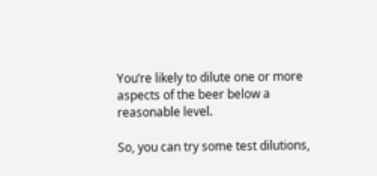You’re likely to dilute one or more aspects of the beer below a reasonable level.

So, you can try some test dilutions,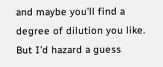and maybe you’ll find a degree of dilution you like. But I’d hazard a guess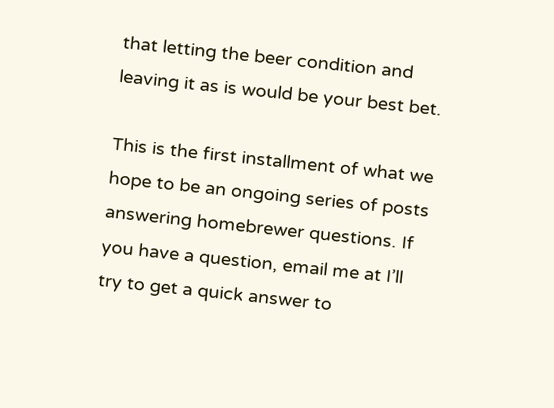that letting the beer condition and leaving it as is would be your best bet.

This is the first installment of what we hope to be an ongoing series of posts answering homebrewer questions. If you have a question, email me at I’ll try to get a quick answer to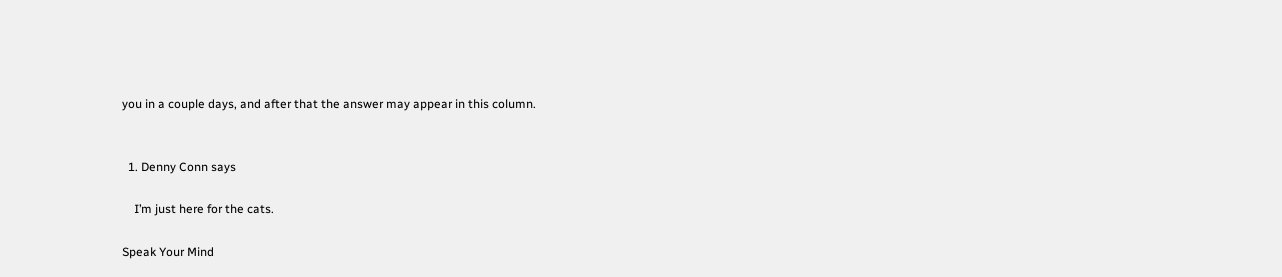you in a couple days, and after that the answer may appear in this column.


  1. Denny Conn says

    I’m just here for the cats.

Speak Your Mind